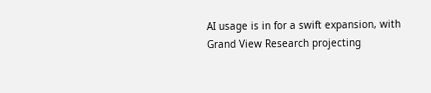AI usage is in for a swift expansion, with Grand View Research projecting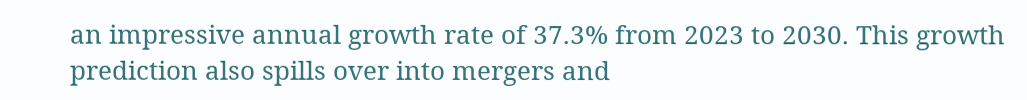an impressive annual growth rate of 37.3% from 2023 to 2030. This growth prediction also spills over into mergers and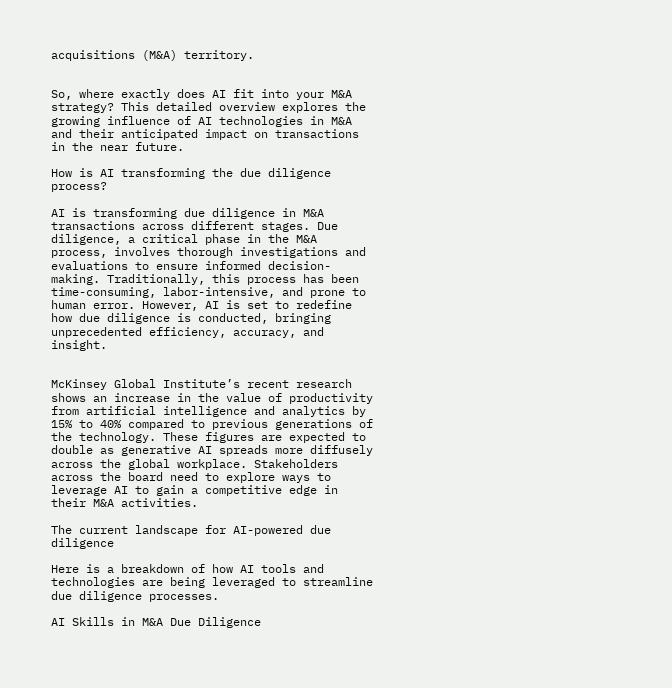acquisitions (M&A) territory.


So, where exactly does AI fit into your M&A strategy? This detailed overview explores the growing influence of AI technologies in M&A and their anticipated impact on transactions in the near future.

How is AI transforming the due diligence process?

AI is transforming due diligence in M&A transactions across different stages. Due diligence, a critical phase in the M&A process, involves thorough investigations and evaluations to ensure informed decision-making. Traditionally, this process has been time-consuming, labor-intensive, and prone to human error. However, AI is set to redefine how due diligence is conducted, bringing unprecedented efficiency, accuracy, and insight.


McKinsey Global Institute’s recent research shows an increase in the value of productivity from artificial intelligence and analytics by 15% to 40% compared to previous generations of the technology. These figures are expected to double as generative AI spreads more diffusely across the global workplace. Stakeholders across the board need to explore ways to leverage AI to gain a competitive edge in their M&A activities.

The current landscape for AI-powered due diligence

Here is a breakdown of how AI tools and technologies are being leveraged to streamline due diligence processes.

AI Skills in M&A Due Diligence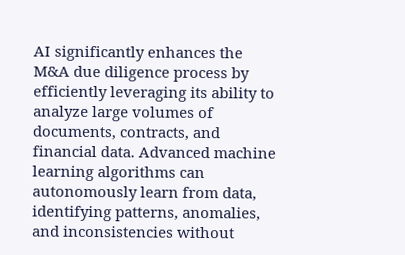AI significantly enhances the M&A due diligence process by efficiently leveraging its ability to analyze large volumes of documents, contracts, and financial data. Advanced machine learning algorithms can autonomously learn from data, identifying patterns, anomalies, and inconsistencies without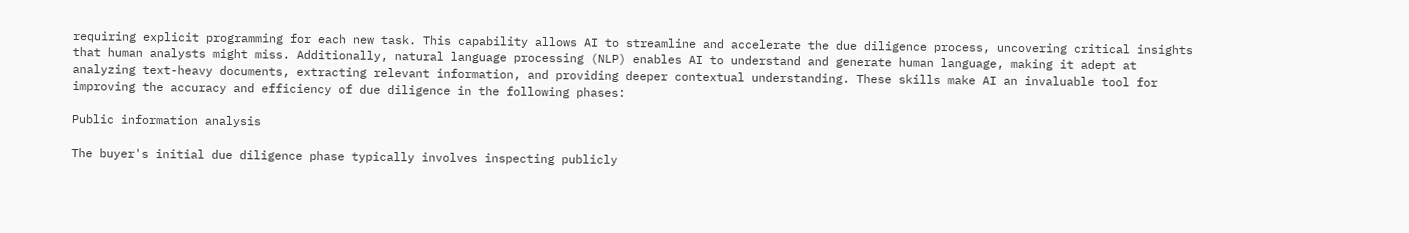requiring explicit programming for each new task. This capability allows AI to streamline and accelerate the due diligence process, uncovering critical insights that human analysts might miss. Additionally, natural language processing (NLP) enables AI to understand and generate human language, making it adept at analyzing text-heavy documents, extracting relevant information, and providing deeper contextual understanding. These skills make AI an invaluable tool for improving the accuracy and efficiency of due diligence in the following phases:

Public information analysis

The buyer's initial due diligence phase typically involves inspecting publicly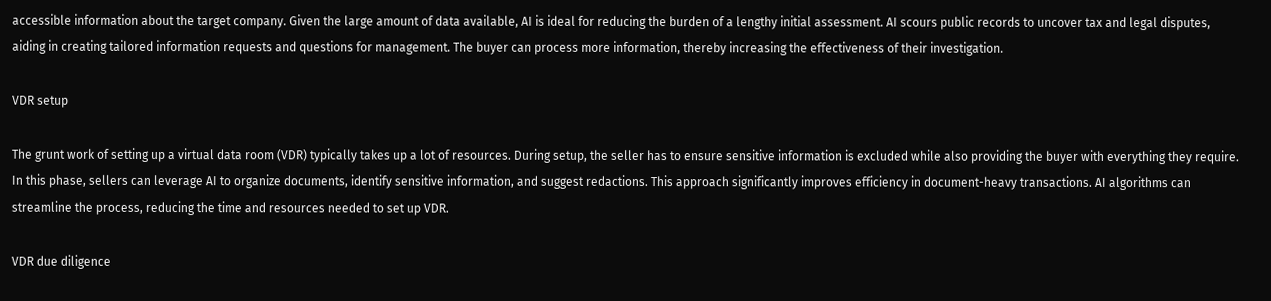accessible information about the target company. Given the large amount of data available, AI is ideal for reducing the burden of a lengthy initial assessment. AI scours public records to uncover tax and legal disputes, aiding in creating tailored information requests and questions for management. The buyer can process more information, thereby increasing the effectiveness of their investigation.

VDR setup

The grunt work of setting up a virtual data room (VDR) typically takes up a lot of resources. During setup, the seller has to ensure sensitive information is excluded while also providing the buyer with everything they require. In this phase, sellers can leverage AI to organize documents, identify sensitive information, and suggest redactions. This approach significantly improves efficiency in document-heavy transactions. AI algorithms can streamline the process, reducing the time and resources needed to set up VDR.

VDR due diligence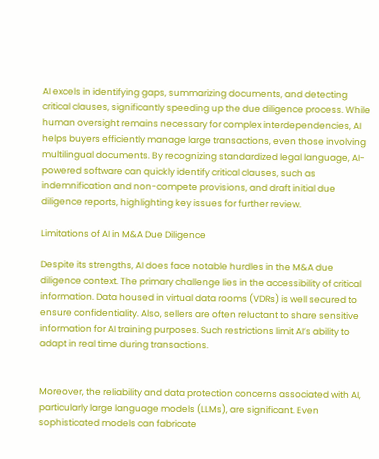AI excels in identifying gaps, summarizing documents, and detecting critical clauses, significantly speeding up the due diligence process. While human oversight remains necessary for complex interdependencies, AI helps buyers efficiently manage large transactions, even those involving multilingual documents. By recognizing standardized legal language, AI-powered software can quickly identify critical clauses, such as indemnification and non-compete provisions, and draft initial due diligence reports, highlighting key issues for further review.

Limitations of AI in M&A Due Diligence

Despite its strengths, AI does face notable hurdles in the M&A due diligence context. The primary challenge lies in the accessibility of critical information. Data housed in virtual data rooms (VDRs) is well secured to ensure confidentiality. Also, sellers are often reluctant to share sensitive information for AI training purposes. Such restrictions limit AI’s ability to adapt in real time during transactions.


Moreover, the reliability and data protection concerns associated with AI, particularly large language models (LLMs), are significant. Even sophisticated models can fabricate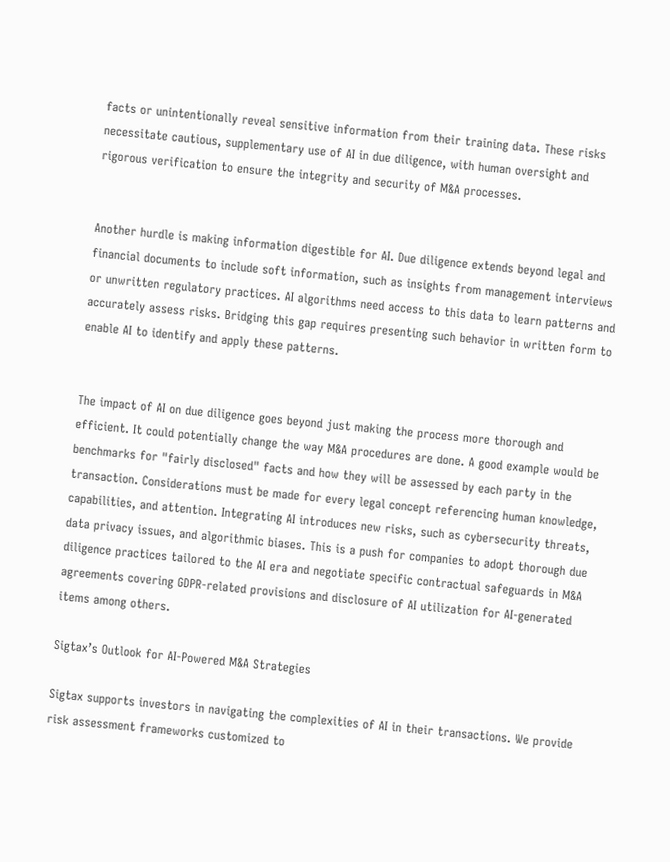facts or unintentionally reveal sensitive information from their training data. These risks necessitate cautious, supplementary use of AI in due diligence, with human oversight and rigorous verification to ensure the integrity and security of M&A processes.


Another hurdle is making information digestible for AI. Due diligence extends beyond legal and financial documents to include soft information, such as insights from management interviews or unwritten regulatory practices. AI algorithms need access to this data to learn patterns and accurately assess risks. Bridging this gap requires presenting such behavior in written form to enable AI to identify and apply these patterns.


The impact of AI on due diligence goes beyond just making the process more thorough and efficient. It could potentially change the way M&A procedures are done. A good example would be benchmarks for "fairly disclosed" facts and how they will be assessed by each party in the transaction. Considerations must be made for every legal concept referencing human knowledge, capabilities, and attention. Integrating AI introduces new risks, such as cybersecurity threats, data privacy issues, and algorithmic biases. This is a push for companies to adopt thorough due diligence practices tailored to the AI era and negotiate specific contractual safeguards in M&A agreements covering GDPR-related provisions and disclosure of AI utilization for AI-generated items among others.

Sigtax’s Outlook for AI-Powered M&A Strategies

Sigtax supports investors in navigating the complexities of AI in their transactions. We provide risk assessment frameworks customized to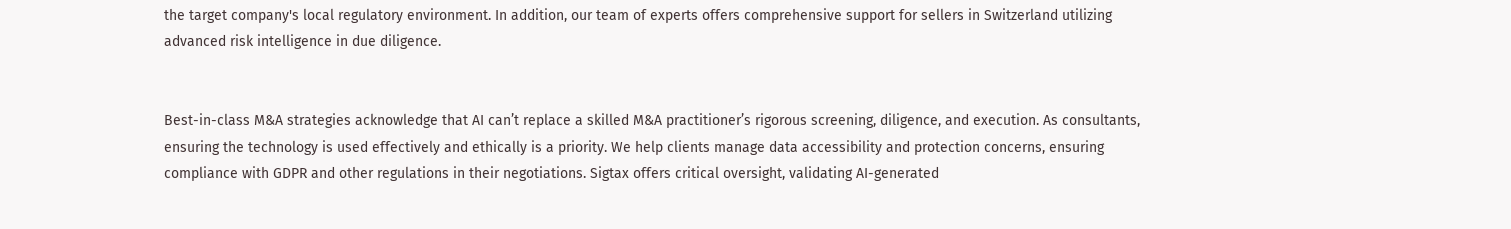the target company's local regulatory environment. In addition, our team of experts offers comprehensive support for sellers in Switzerland utilizing advanced risk intelligence in due diligence.


Best-in-class M&A strategies acknowledge that AI can’t replace a skilled M&A practitioner’s rigorous screening, diligence, and execution. As consultants, ensuring the technology is used effectively and ethically is a priority. We help clients manage data accessibility and protection concerns, ensuring compliance with GDPR and other regulations in their negotiations. Sigtax offers critical oversight, validating AI-generated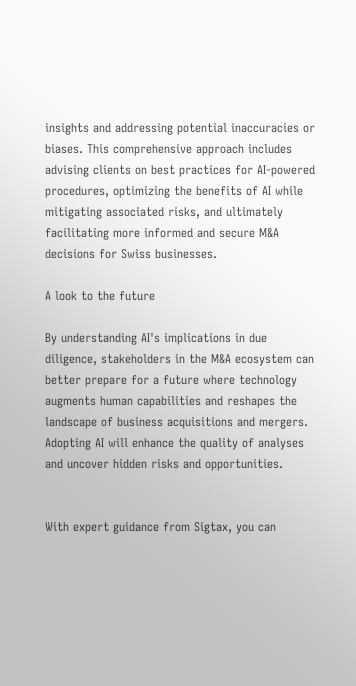insights and addressing potential inaccuracies or biases. This comprehensive approach includes advising clients on best practices for AI-powered procedures, optimizing the benefits of AI while mitigating associated risks, and ultimately facilitating more informed and secure M&A decisions for Swiss businesses.

A look to the future

By understanding AI's implications in due diligence, stakeholders in the M&A ecosystem can better prepare for a future where technology augments human capabilities and reshapes the landscape of business acquisitions and mergers. Adopting AI will enhance the quality of analyses and uncover hidden risks and opportunities.


With expert guidance from Sigtax, you can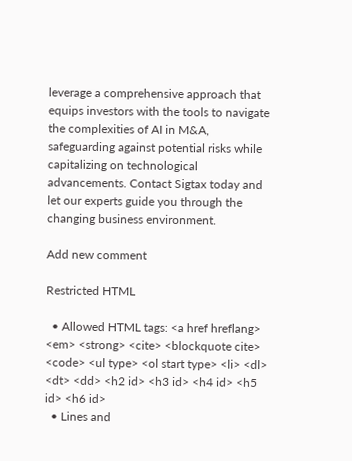leverage a comprehensive approach that equips investors with the tools to navigate the complexities of AI in M&A, safeguarding against potential risks while capitalizing on technological advancements. Contact Sigtax today and let our experts guide you through the changing business environment.

Add new comment

Restricted HTML

  • Allowed HTML tags: <a href hreflang> <em> <strong> <cite> <blockquote cite> <code> <ul type> <ol start type> <li> <dl> <dt> <dd> <h2 id> <h3 id> <h4 id> <h5 id> <h6 id>
  • Lines and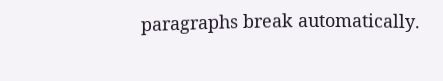paragraphs break automatically.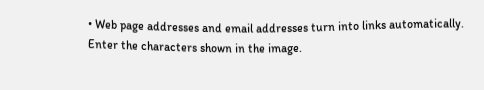• Web page addresses and email addresses turn into links automatically.
Enter the characters shown in the image.